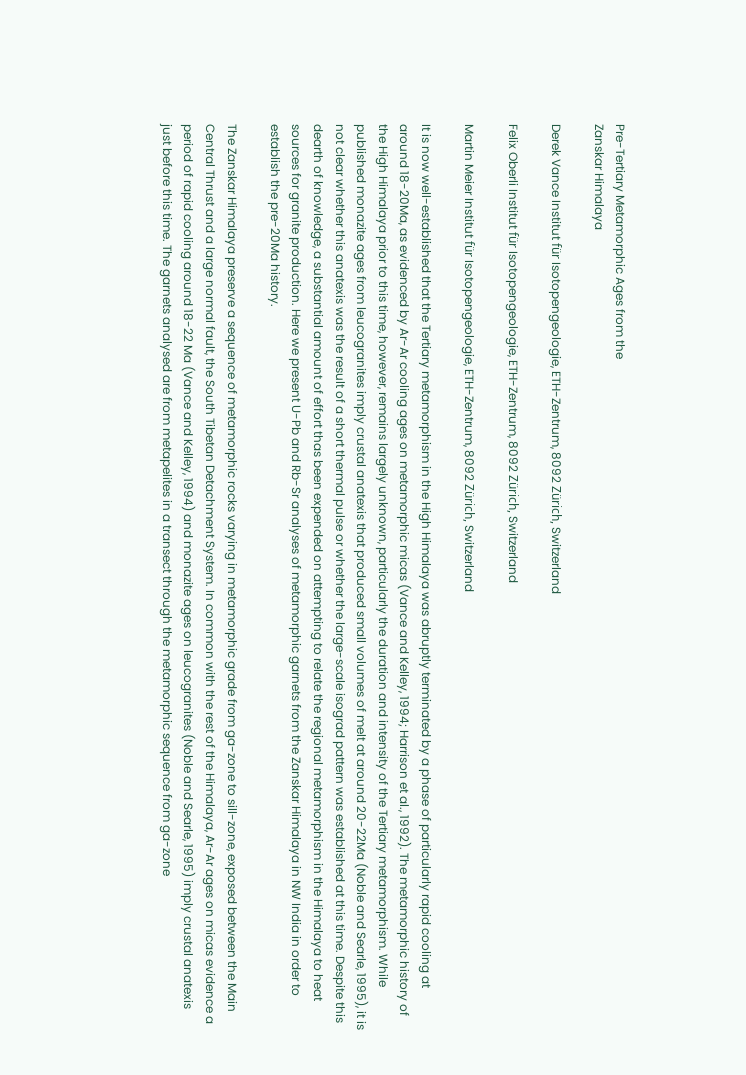Pre-Tertiary Metamorphic Ages from the
Zanskar Himalaya

Derek Vance Institut für Isotopengeologie, ETH-Zentrum, 8092 Zürich, Switzerland

Felix Oberli Institut für Isotopengeologie, ETH-Zentrum, 8092 Zürich, Switzerland

Martin Meier Institut für Isotopengeologie, ETH-Zentrum, 8092 Zürich, Switzerland

It is now well-established that the Tertiary metamorphism in the High Himalaya was abruptly terminated by a phase of particularly rapid cooling at around 18-20Ma, as evidenced by Ar-Ar cooling ages on metamorphic micas (Vance and Kelley, 1994; Harrison et al., 1992). The metamorphic history of the High Himalaya prior to this time, however, remains largely unknown, particularly the duration and intensity of the Tertiary metamorphism. While published monazite ages from leucogranites imply crustal anatexis that produced small volumes of melt at around 20-22Ma (Noble and Searle, 1995), it is not clear whether this anatexis was the result of a short thermal pulse or whether the large-scale isograd pattern was established at this time. Despite this dearth of knowledge, a substantial amount of effort thas been expended on attempting to relate the regional metamorphism in the Himalaya to heat sources for granite production. Here we present U-Pb and Rb-Sr analyses of metamorphic garnets from the Zanskar Himalaya in NW India in order to establish the pre-20Ma history.

The Zanskar Himalaya preserve a sequence of metamorphic rocks varying in metamorphic grade from ga-zone to sill-zone, exposed between the Main Central Thrust and a large normal fault, the South Tibetan Detachment System. In common with the rest of the Himalaya, Ar-Ar ages on micas evidence a period of rapid cooling around 18-22 Ma (Vance and Kelley, 1994) and monazite ages on leucogranites (Noble and Searle, 1995) imply crustal anatexis just before this time. The garnets analysed are from metapelites in a transect through the metamorphic sequence from ga-zone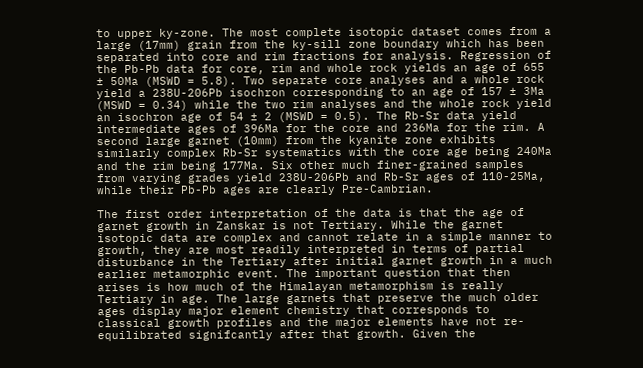to upper ky-zone. The most complete isotopic dataset comes from a large (17mm) grain from the ky-sill zone boundary which has been separated into core and rim fractions for analysis. Regression of the Pb-Pb data for core, rim and whole rock yields an age of 655 ± 50Ma (MSWD = 5.8). Two separate core analyses and a whole rock yield a 238U-206Pb isochron corresponding to an age of 157 ± 3Ma (MSWD = 0.34) while the two rim analyses and the whole rock yield an isochron age of 54 ± 2 (MSWD = 0.5). The Rb-Sr data yield intermediate ages of 396Ma for the core and 236Ma for the rim. A second large garnet (10mm) from the kyanite zone exhibits similarly complex Rb-Sr systematics with the core age being 240Ma and the rim being 177Ma. Six other much finer-grained samples from varying grades yield 238U-206Pb and Rb-Sr ages of 110-25Ma, while their Pb-Pb ages are clearly Pre-Cambrian.

The first order interpretation of the data is that the age of garnet growth in Zanskar is not Tertiary. While the garnet isotopic data are complex and cannot relate in a simple manner to growth, they are most readily interpreted in terms of partial disturbance in the Tertiary after initial garnet growth in a much earlier metamorphic event. The important question that then arises is how much of the Himalayan metamorphism is really Tertiary in age. The large garnets that preserve the much older ages display major element chemistry that corresponds to classical growth profiles and the major elements have not re-equilibrated signifcantly after that growth. Given the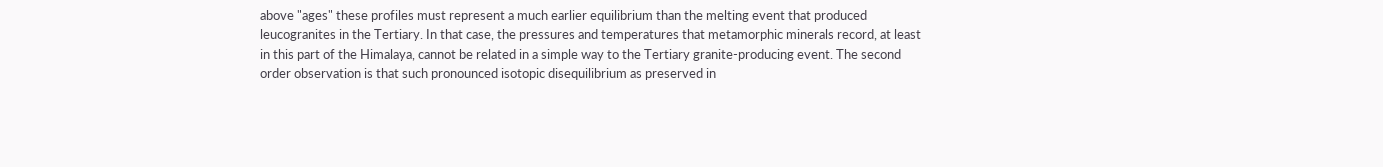above "ages" these profiles must represent a much earlier equilibrium than the melting event that produced leucogranites in the Tertiary. In that case, the pressures and temperatures that metamorphic minerals record, at least in this part of the Himalaya, cannot be related in a simple way to the Tertiary granite-producing event. The second order observation is that such pronounced isotopic disequilibrium as preserved in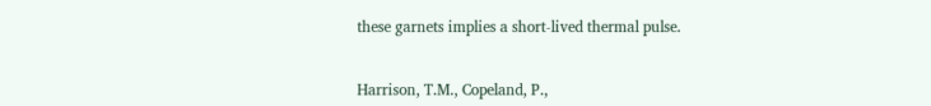these garnets implies a short-lived thermal pulse.


Harrison, T.M., Copeland, P.,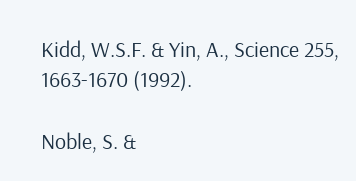Kidd, W.S.F. & Yin, A., Science 255, 1663-1670 (1992).

Noble, S. &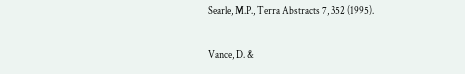Searle, M.P., Terra Abstracts 7, 352 (1995).

Vance, D. &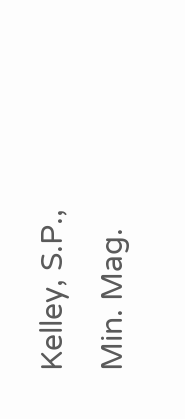Kelley, S.P., Min. Mag.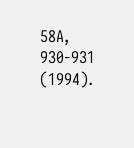58A, 930-931 (1994).